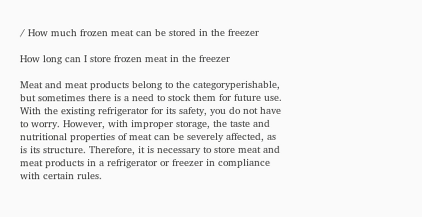/ How much frozen meat can be stored in the freezer

How long can I store frozen meat in the freezer

Meat and meat products belong to the categoryperishable, but sometimes there is a need to stock them for future use. With the existing refrigerator for its safety, you do not have to worry. However, with improper storage, the taste and nutritional properties of meat can be severely affected, as is its structure. Therefore, it is necessary to store meat and meat products in a refrigerator or freezer in compliance with certain rules.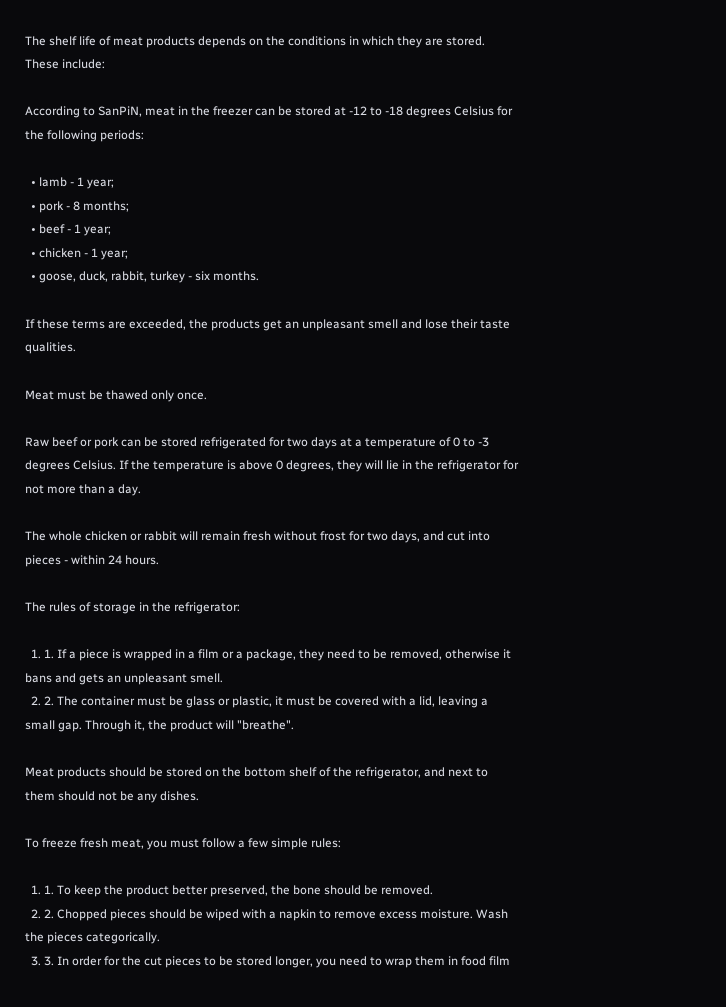The shelf life of meat products depends on the conditions in which they are stored. These include:

According to SanPiN, meat in the freezer can be stored at -12 to -18 degrees Celsius for the following periods:

  • lamb - 1 year;
  • pork - 8 months;
  • beef - 1 year;
  • chicken - 1 year;
  • goose, duck, rabbit, turkey - six months.

If these terms are exceeded, the products get an unpleasant smell and lose their taste qualities.

Meat must be thawed only once.

Raw beef or pork can be stored refrigerated for two days at a temperature of 0 to -3 degrees Celsius. If the temperature is above 0 degrees, they will lie in the refrigerator for not more than a day.

The whole chicken or rabbit will remain fresh without frost for two days, and cut into pieces - within 24 hours.

The rules of storage in the refrigerator:

  1. 1. If a piece is wrapped in a film or a package, they need to be removed, otherwise it bans and gets an unpleasant smell.
  2. 2. The container must be glass or plastic, it must be covered with a lid, leaving a small gap. Through it, the product will "breathe".

Meat products should be stored on the bottom shelf of the refrigerator, and next to them should not be any dishes.

To freeze fresh meat, you must follow a few simple rules:

  1. 1. To keep the product better preserved, the bone should be removed.
  2. 2. Chopped pieces should be wiped with a napkin to remove excess moisture. Wash the pieces categorically.
  3. 3. In order for the cut pieces to be stored longer, you need to wrap them in food film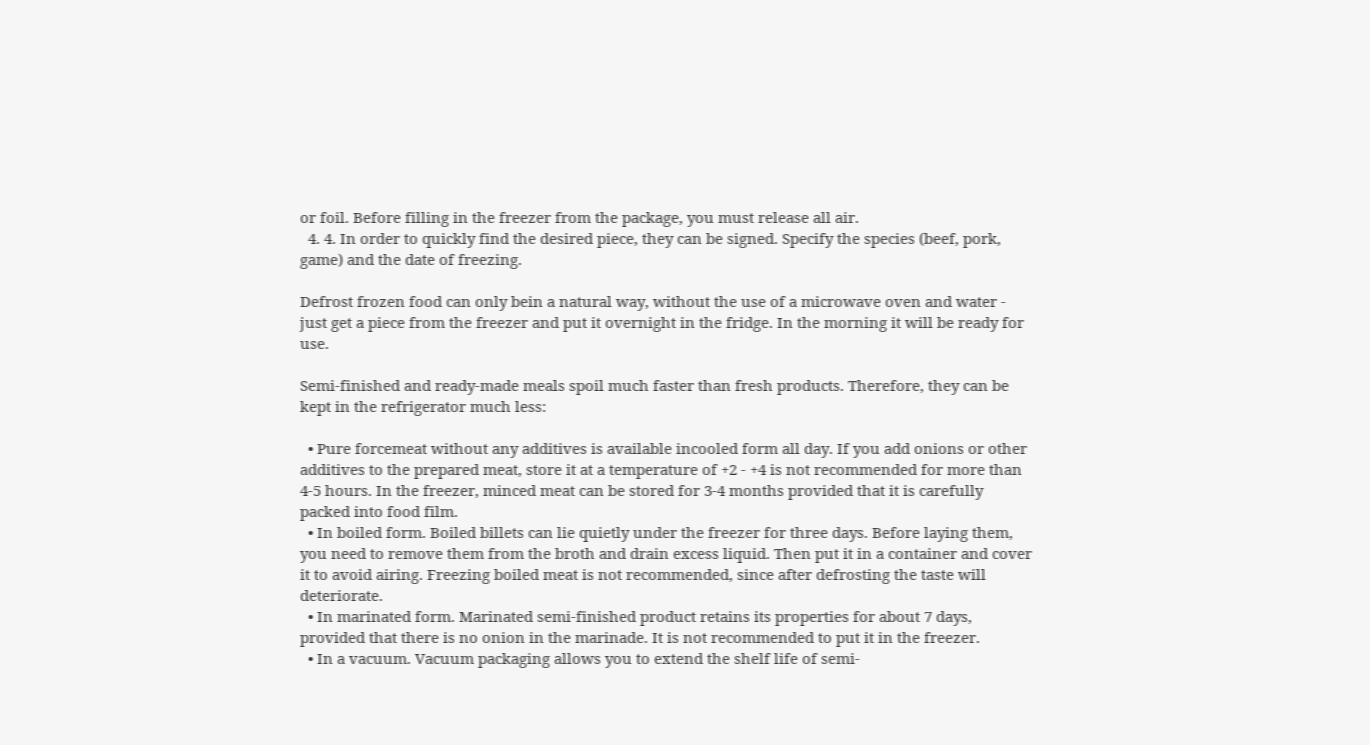or foil. Before filling in the freezer from the package, you must release all air.
  4. 4. In order to quickly find the desired piece, they can be signed. Specify the species (beef, pork, game) and the date of freezing.

Defrost frozen food can only bein a natural way, without the use of a microwave oven and water - just get a piece from the freezer and put it overnight in the fridge. In the morning it will be ready for use.

Semi-finished and ready-made meals spoil much faster than fresh products. Therefore, they can be kept in the refrigerator much less:

  • Pure forcemeat without any additives is available incooled form all day. If you add onions or other additives to the prepared meat, store it at a temperature of +2 - +4 is not recommended for more than 4-5 hours. In the freezer, minced meat can be stored for 3-4 months provided that it is carefully packed into food film.
  • In boiled form. Boiled billets can lie quietly under the freezer for three days. Before laying them, you need to remove them from the broth and drain excess liquid. Then put it in a container and cover it to avoid airing. Freezing boiled meat is not recommended, since after defrosting the taste will deteriorate.
  • In marinated form. Marinated semi-finished product retains its properties for about 7 days, provided that there is no onion in the marinade. It is not recommended to put it in the freezer.
  • In a vacuum. Vacuum packaging allows you to extend the shelf life of semi-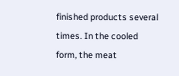finished products several times. In the cooled form, the meat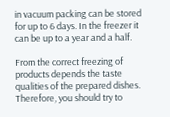in vacuum packing can be stored for up to 6 days. In the freezer it can be up to a year and a half.

From the correct freezing of products depends the taste qualities of the prepared dishes. Therefore, you should try to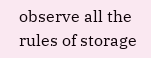observe all the rules of storage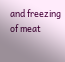and freezing of meat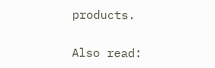products.

Also read: